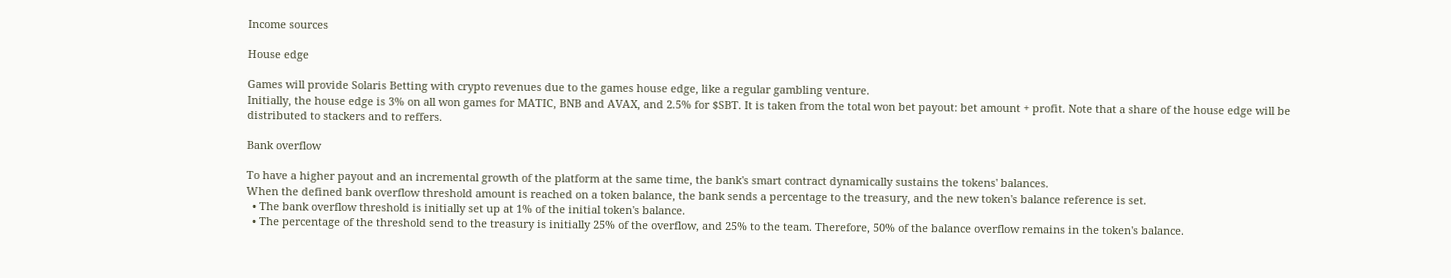Income sources

House edge

Games will provide Solaris Betting with crypto revenues due to the games house edge, like a regular gambling venture.
Initially, the house edge is 3% on all won games for MATIC, BNB and AVAX, and 2.5% for $SBT. It is taken from the total won bet payout: bet amount + profit. Note that a share of the house edge will be distributed to stackers and to reffers.

Bank overflow

To have a higher payout and an incremental growth of the platform at the same time, the bank's smart contract dynamically sustains the tokens' balances.
When the defined bank overflow threshold amount is reached on a token balance, the bank sends a percentage to the treasury, and the new token's balance reference is set.
  • The bank overflow threshold is initially set up at 1% of the initial token's balance.
  • The percentage of the threshold send to the treasury is initially 25% of the overflow, and 25% to the team. Therefore, 50% of the balance overflow remains in the token's balance.